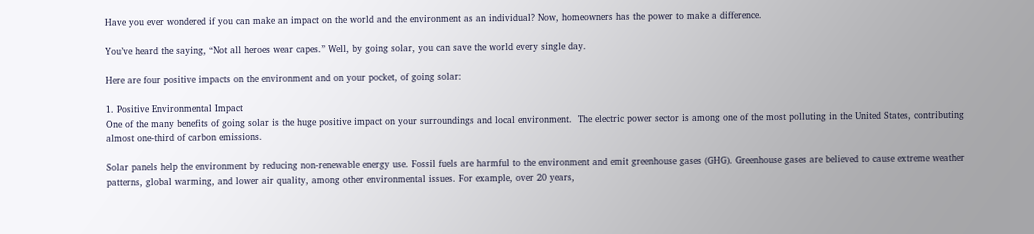Have you ever wondered if you can make an impact on the world and the environment as an individual? Now, homeowners has the power to make a difference.

You’ve heard the saying, “Not all heroes wear capes.” Well, by going solar, you can save the world every single day.

Here are four positive impacts on the environment and on your pocket, of going solar:

1. Positive Environmental Impact
One of the many benefits of going solar is the huge positive impact on your surroundings and local environment.  The electric power sector is among one of the most polluting in the United States, contributing almost one-third of carbon emissions.

Solar panels help the environment by reducing non-renewable energy use. Fossil fuels are harmful to the environment and emit greenhouse gases (GHG). Greenhouse gases are believed to cause extreme weather patterns, global warming, and lower air quality, among other environmental issues. For example, over 20 years,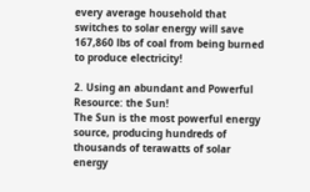every average household that switches to solar energy will save 167,860 lbs of coal from being burned to produce electricity!

2. Using an abundant and Powerful Resource: the Sun!
The Sun is the most powerful energy source, producing hundreds of thousands of terawatts of solar energy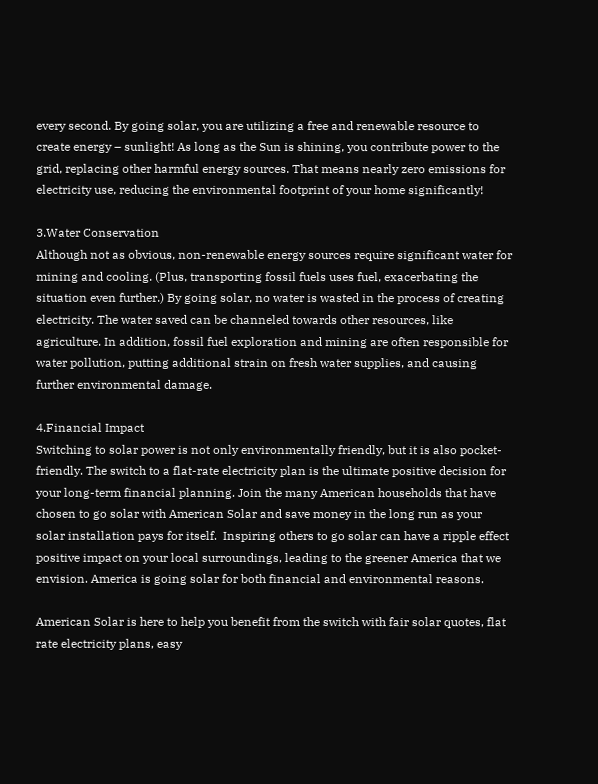every second. By going solar, you are utilizing a free and renewable resource to create energy – sunlight! As long as the Sun is shining, you contribute power to the grid, replacing other harmful energy sources. That means nearly zero emissions for electricity use, reducing the environmental footprint of your home significantly!

3.Water Conservation
Although not as obvious, non-renewable energy sources require significant water for mining and cooling. (Plus, transporting fossil fuels uses fuel, exacerbating the situation even further.) By going solar, no water is wasted in the process of creating electricity. The water saved can be channeled towards other resources, like agriculture. In addition, fossil fuel exploration and mining are often responsible for water pollution, putting additional strain on fresh water supplies, and causing further environmental damage.

4.Financial Impact
Switching to solar power is not only environmentally friendly, but it is also pocket-friendly. The switch to a flat-rate electricity plan is the ultimate positive decision for your long-term financial planning. Join the many American households that have chosen to go solar with American Solar and save money in the long run as your solar installation pays for itself.  Inspiring others to go solar can have a ripple effect positive impact on your local surroundings, leading to the greener America that we envision. America is going solar for both financial and environmental reasons.

American Solar is here to help you benefit from the switch with fair solar quotes, flat rate electricity plans, easy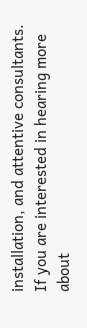installation, and attentive consultants. If you are interested in hearing more about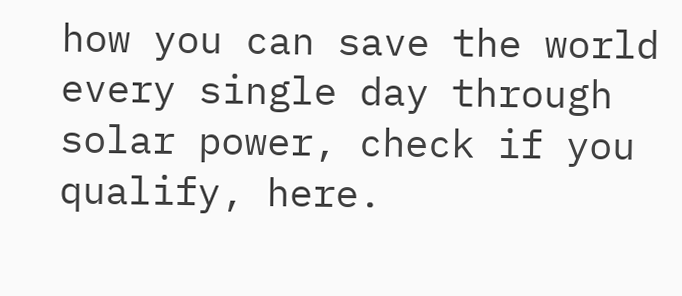how you can save the world every single day through solar power, check if you qualify, here.